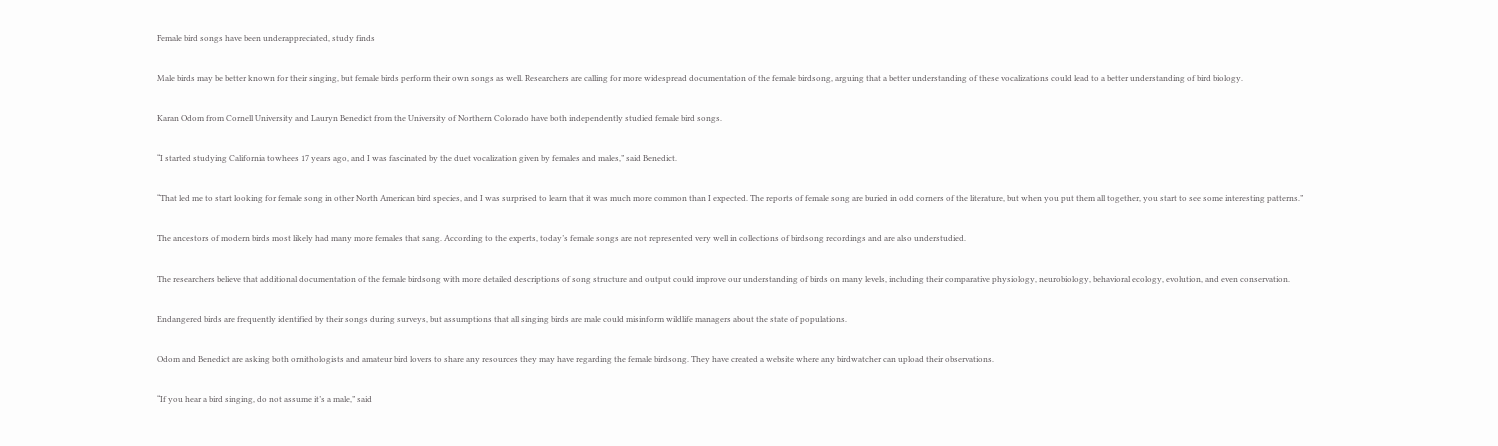Female bird songs have been underappreciated, study finds

Male birds may be better known for their singing, but female birds perform their own songs as well. Researchers are calling for more widespread documentation of the female birdsong, arguing that a better understanding of these vocalizations could lead to a better understanding of bird biology.

Karan Odom from Cornell University and Lauryn Benedict from the University of Northern Colorado have both independently studied female bird songs.

“I started studying California towhees 17 years ago, and I was fascinated by the duet vocalization given by females and males,” said Benedict.

“That led me to start looking for female song in other North American bird species, and I was surprised to learn that it was much more common than I expected. The reports of female song are buried in odd corners of the literature, but when you put them all together, you start to see some interesting patterns.”

The ancestors of modern birds most likely had many more females that sang. According to the experts, today’s female songs are not represented very well in collections of birdsong recordings and are also understudied.

The researchers believe that additional documentation of the female birdsong with more detailed descriptions of song structure and output could improve our understanding of birds on many levels, including their comparative physiology, neurobiology, behavioral ecology, evolution, and even conservation.

Endangered birds are frequently identified by their songs during surveys, but assumptions that all singing birds are male could misinform wildlife managers about the state of populations.

Odom and Benedict are asking both ornithologists and amateur bird lovers to share any resources they may have regarding the female birdsong. They have created a website where any birdwatcher can upload their observations.

“If you hear a bird singing, do not assume it’s a male,” said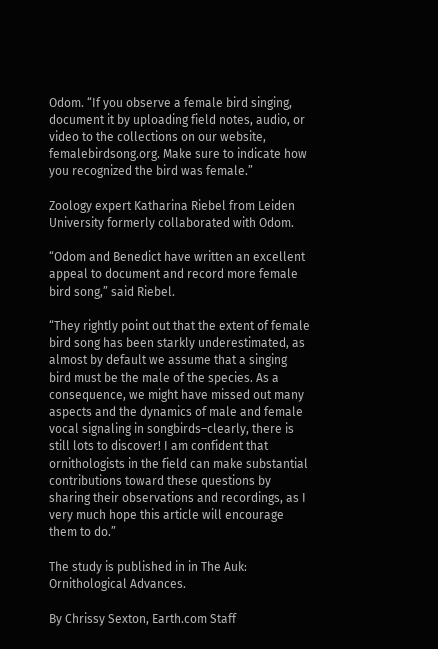Odom. “If you observe a female bird singing, document it by uploading field notes, audio, or video to the collections on our website, femalebirdsong.org. Make sure to indicate how you recognized the bird was female.”

Zoology expert Katharina Riebel from Leiden University formerly collaborated with Odom.

“Odom and Benedict have written an excellent appeal to document and record more female bird song,” said Riebel.

“They rightly point out that the extent of female bird song has been starkly underestimated, as almost by default we assume that a singing bird must be the male of the species. As a consequence, we might have missed out many aspects and the dynamics of male and female vocal signaling in songbirds–clearly, there is still lots to discover! I am confident that ornithologists in the field can make substantial contributions toward these questions by sharing their observations and recordings, as I very much hope this article will encourage them to do.”

The study is published in in The Auk: Ornithological Advances.

By Chrissy Sexton, Earth.com Staff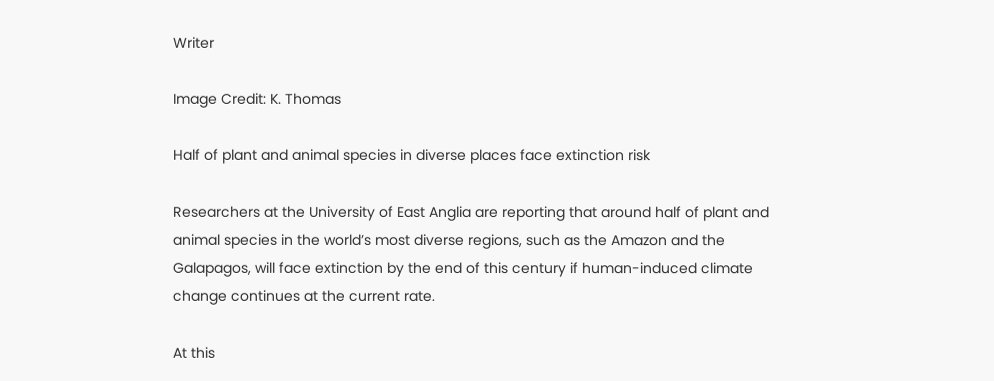Writer

Image Credit: K. Thomas

Half of plant and animal species in diverse places face extinction risk

Researchers at the University of East Anglia are reporting that around half of plant and animal species in the world’s most diverse regions, such as the Amazon and the Galapagos, will face extinction by the end of this century if human-induced climate change continues at the current rate.

At this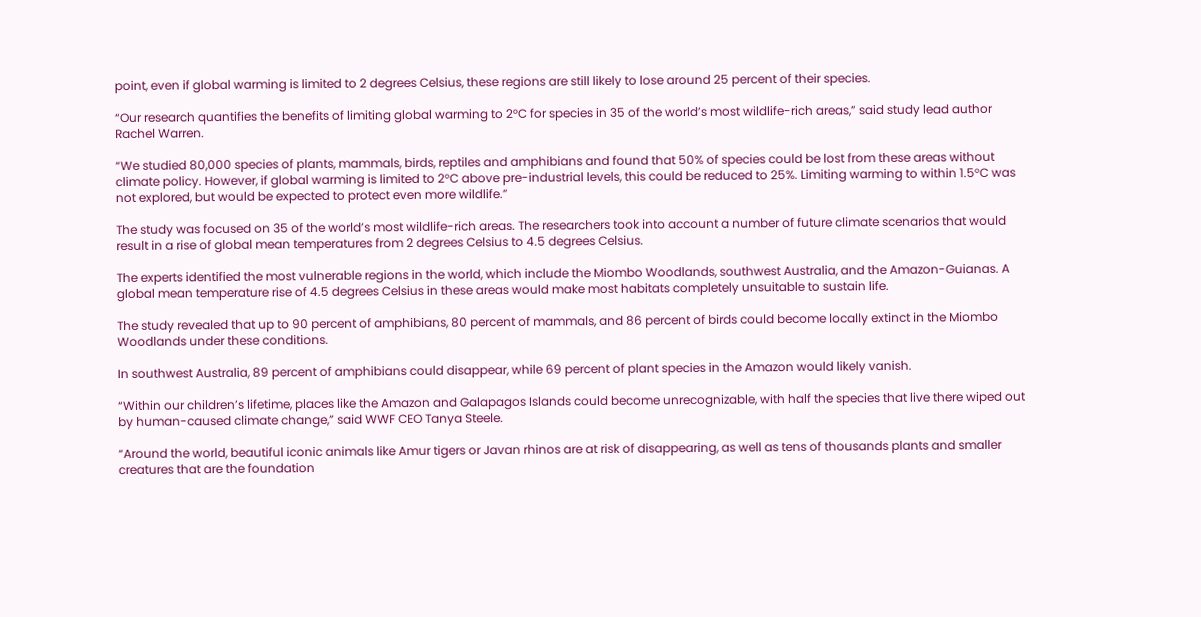point, even if global warming is limited to 2 degrees Celsius, these regions are still likely to lose around 25 percent of their species.

“Our research quantifies the benefits of limiting global warming to 2°C for species in 35 of the world’s most wildlife-rich areas,” said study lead author Rachel Warren.

“We studied 80,000 species of plants, mammals, birds, reptiles and amphibians and found that 50% of species could be lost from these areas without climate policy. However, if global warming is limited to 2°C above pre-industrial levels, this could be reduced to 25%. Limiting warming to within 1.5°C was not explored, but would be expected to protect even more wildlife.”

The study was focused on 35 of the world’s most wildlife-rich areas. The researchers took into account a number of future climate scenarios that would result in a rise of global mean temperatures from 2 degrees Celsius to 4.5 degrees Celsius.

The experts identified the most vulnerable regions in the world, which include the Miombo Woodlands, southwest Australia, and the Amazon-Guianas. A global mean temperature rise of 4.5 degrees Celsius in these areas would make most habitats completely unsuitable to sustain life.

The study revealed that up to 90 percent of amphibians, 80 percent of mammals, and 86 percent of birds could become locally extinct in the Miombo Woodlands under these conditions.

In southwest Australia, 89 percent of amphibians could disappear, while 69 percent of plant species in the Amazon would likely vanish.

“Within our children’s lifetime, places like the Amazon and Galapagos Islands could become unrecognizable, with half the species that live there wiped out by human-caused climate change,” said WWF CEO Tanya Steele.

“Around the world, beautiful iconic animals like Amur tigers or Javan rhinos are at risk of disappearing, as well as tens of thousands plants and smaller creatures that are the foundation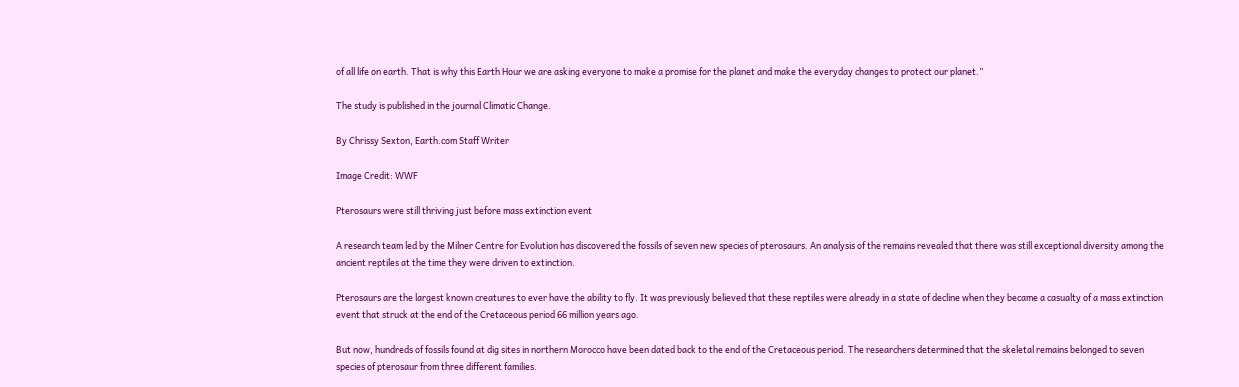of all life on earth. That is why this Earth Hour we are asking everyone to make a promise for the planet and make the everyday changes to protect our planet.”

The study is published in the journal Climatic Change.

By Chrissy Sexton, Earth.com Staff Writer

Image Credit: WWF

Pterosaurs were still thriving just before mass extinction event

A research team led by the Milner Centre for Evolution has discovered the fossils of seven new species of pterosaurs. An analysis of the remains revealed that there was still exceptional diversity among the ancient reptiles at the time they were driven to extinction.

Pterosaurs are the largest known creatures to ever have the ability to fly. It was previously believed that these reptiles were already in a state of decline when they became a casualty of a mass extinction event that struck at the end of the Cretaceous period 66 million years ago.

But now, hundreds of fossils found at dig sites in northern Morocco have been dated back to the end of the Cretaceous period. The researchers determined that the skeletal remains belonged to seven species of pterosaur from three different families.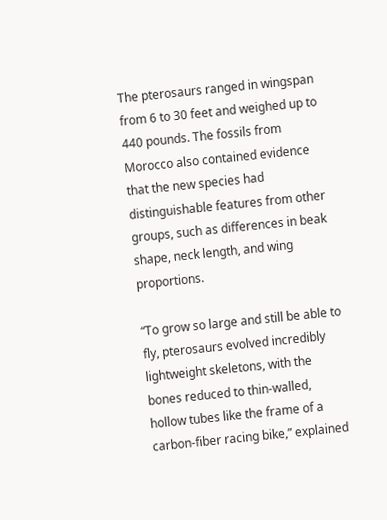The pterosaurs ranged in wingspan from 6 to 30 feet and weighed up to 440 pounds. The fossils from Morocco also contained evidence that the new species had distinguishable features from other groups, such as differences in beak shape, neck length, and wing proportions.

“To grow so large and still be able to fly, pterosaurs evolved incredibly lightweight skeletons, with the bones reduced to thin-walled, hollow tubes like the frame of a carbon-fiber racing bike,” explained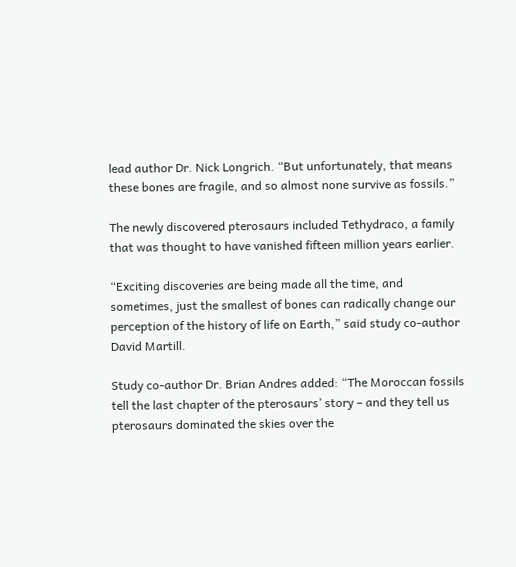lead author Dr. Nick Longrich. “But unfortunately, that means these bones are fragile, and so almost none survive as fossils.”

The newly discovered pterosaurs included Tethydraco, a family that was thought to have vanished fifteen million years earlier.

“Exciting discoveries are being made all the time, and sometimes, just the smallest of bones can radically change our perception of the history of life on Earth,” said study co-author David Martill.

Study co-author Dr. Brian Andres added: “The Moroccan fossils tell the last chapter of the pterosaurs’ story – and they tell us pterosaurs dominated the skies over the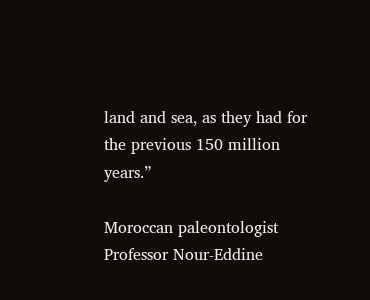land and sea, as they had for the previous 150 million years.”

Moroccan paleontologist Professor Nour-Eddine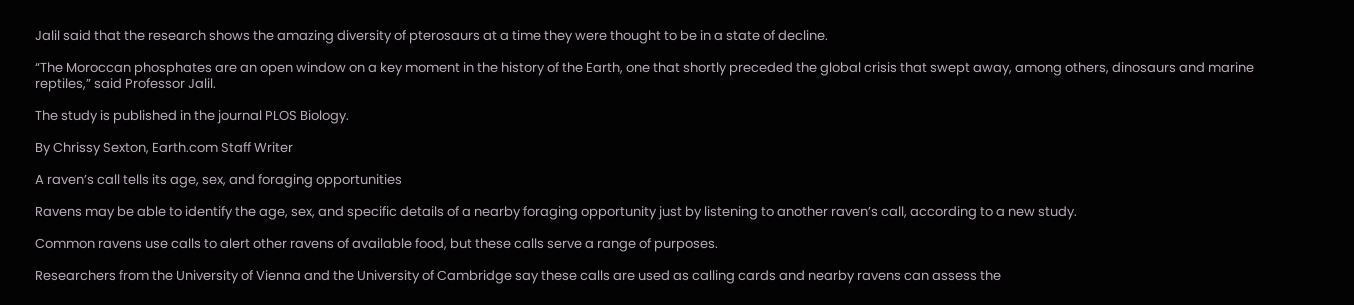Jalil said that the research shows the amazing diversity of pterosaurs at a time they were thought to be in a state of decline.

“The Moroccan phosphates are an open window on a key moment in the history of the Earth, one that shortly preceded the global crisis that swept away, among others, dinosaurs and marine reptiles,” said Professor Jalil.

The study is published in the journal PLOS Biology.

By Chrissy Sexton, Earth.com Staff Writer

A raven’s call tells its age, sex, and foraging opportunities

Ravens may be able to identify the age, sex, and specific details of a nearby foraging opportunity just by listening to another raven’s call, according to a new study.

Common ravens use calls to alert other ravens of available food, but these calls serve a range of purposes.

Researchers from the University of Vienna and the University of Cambridge say these calls are used as calling cards and nearby ravens can assess the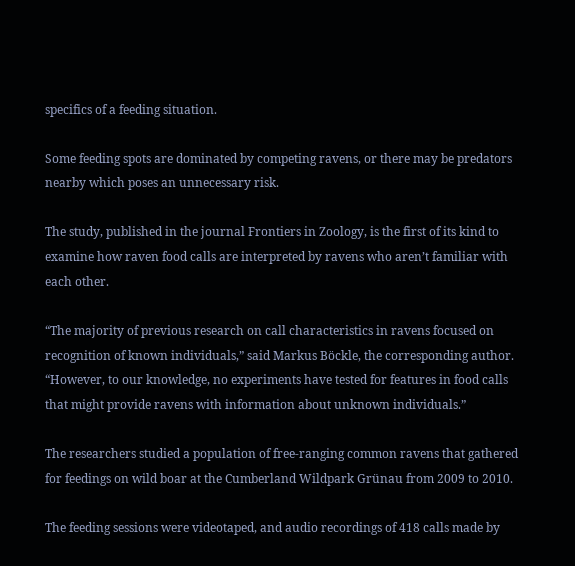specifics of a feeding situation.

Some feeding spots are dominated by competing ravens, or there may be predators nearby which poses an unnecessary risk.

The study, published in the journal Frontiers in Zoology, is the first of its kind to examine how raven food calls are interpreted by ravens who aren’t familiar with each other.

“The majority of previous research on call characteristics in ravens focused on recognition of known individuals,” said Markus Böckle, the corresponding author. “However, to our knowledge, no experiments have tested for features in food calls that might provide ravens with information about unknown individuals.”

The researchers studied a population of free-ranging common ravens that gathered for feedings on wild boar at the Cumberland Wildpark Grünau from 2009 to 2010.

The feeding sessions were videotaped, and audio recordings of 418 calls made by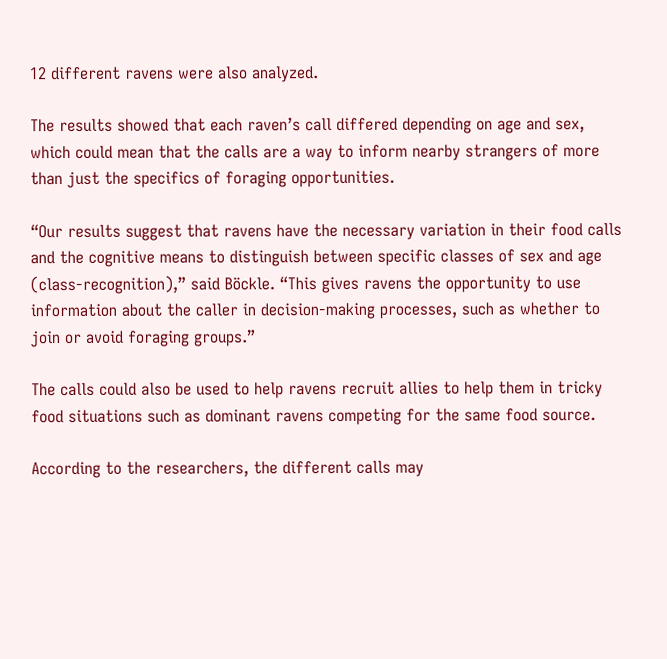12 different ravens were also analyzed.

The results showed that each raven’s call differed depending on age and sex, which could mean that the calls are a way to inform nearby strangers of more than just the specifics of foraging opportunities.

“Our results suggest that ravens have the necessary variation in their food calls and the cognitive means to distinguish between specific classes of sex and age (class-recognition),” said Böckle. “This gives ravens the opportunity to use information about the caller in decision-making processes, such as whether to join or avoid foraging groups.”

The calls could also be used to help ravens recruit allies to help them in tricky food situations such as dominant ravens competing for the same food source.

According to the researchers, the different calls may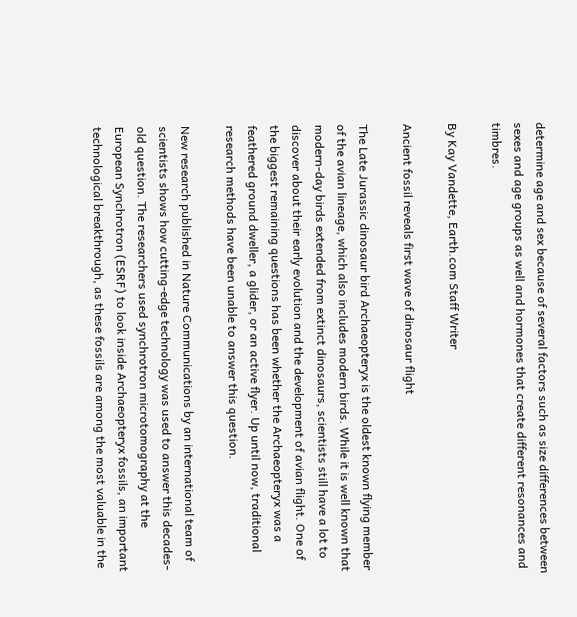determine age and sex because of several factors such as size differences between sexes and age groups as well and hormones that create different resonances and timbres.

By Kay Vandette, Earth.com Staff Writer

Ancient fossil reveals first wave of dinosaur flight

The Late Jurassic dinosaur bird Archaeopteryx is the oldest known flying member of the avian lineage, which also includes modern birds. While it is well known that modern-day birds extended from extinct dinosaurs, scientists still have a lot to discover about their early evolution and the development of avian flight. One of the biggest remaining questions has been whether the Archaeopteryx was a feathered ground dweller, a glider, or an active flyer. Up until now, traditional research methods have been unable to answer this question.

New research published in Nature Communications by an international team of scientists shows how cutting-edge technology was used to answer this decades-old question. The researchers used synchrotron microtomography at the European Synchrotron (ESRF) to look inside Archaeopteryx fossils, an important technological breakthrough, as these fossils are among the most valuable in the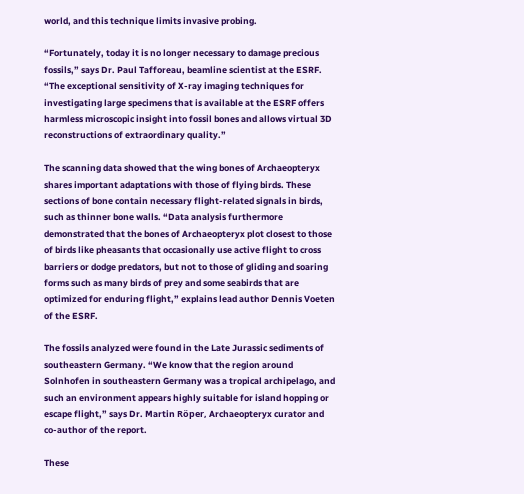world, and this technique limits invasive probing.

“Fortunately, today it is no longer necessary to damage precious fossils,” says Dr. Paul Tafforeau, beamline scientist at the ESRF. “The exceptional sensitivity of X-ray imaging techniques for investigating large specimens that is available at the ESRF offers harmless microscopic insight into fossil bones and allows virtual 3D reconstructions of extraordinary quality.”

The scanning data showed that the wing bones of Archaeopteryx shares important adaptations with those of flying birds. These sections of bone contain necessary flight-related signals in birds, such as thinner bone walls. “Data analysis furthermore demonstrated that the bones of Archaeopteryx plot closest to those of birds like pheasants that occasionally use active flight to cross barriers or dodge predators, but not to those of gliding and soaring forms such as many birds of prey and some seabirds that are optimized for enduring flight,” explains lead author Dennis Voeten of the ESRF.

The fossils analyzed were found in the Late Jurassic sediments of southeastern Germany. “We know that the region around Solnhofen in southeastern Germany was a tropical archipelago, and such an environment appears highly suitable for island hopping or escape flight,” says Dr. Martin Röper, Archaeopteryx curator and co-author of the report.

These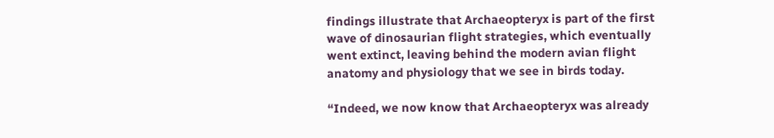findings illustrate that Archaeopteryx is part of the first wave of dinosaurian flight strategies, which eventually went extinct, leaving behind the modern avian flight anatomy and physiology that we see in birds today.

“Indeed, we now know that Archaeopteryx was already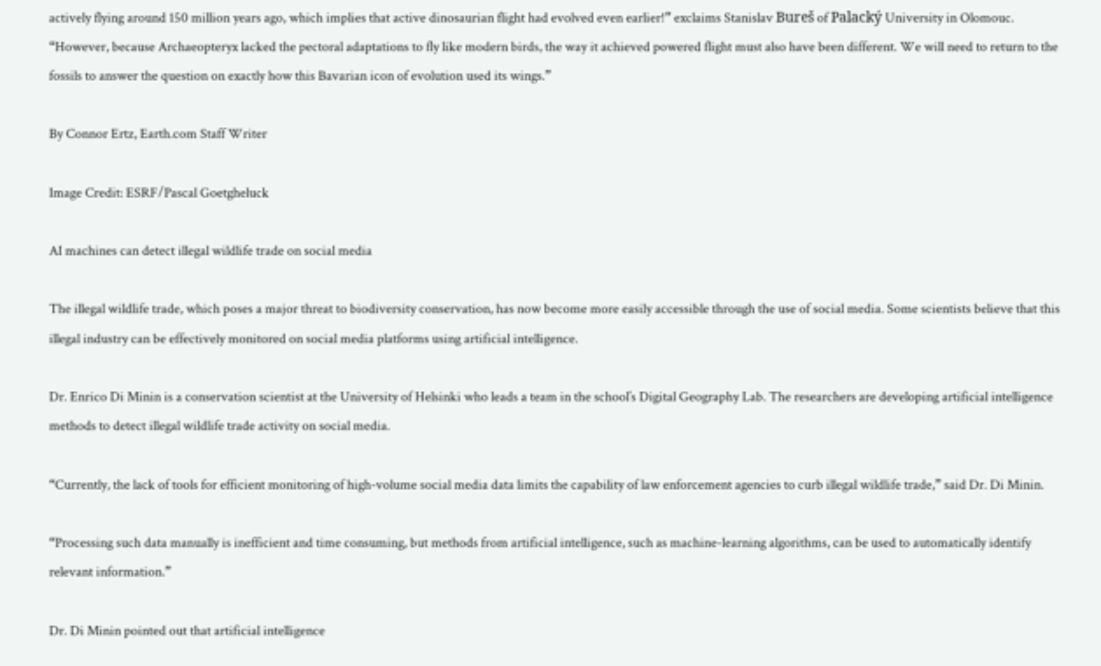actively flying around 150 million years ago, which implies that active dinosaurian flight had evolved even earlier!” exclaims Stanislav Bureš of Palacký University in Olomouc. “However, because Archaeopteryx lacked the pectoral adaptations to fly like modern birds, the way it achieved powered flight must also have been different. We will need to return to the fossils to answer the question on exactly how this Bavarian icon of evolution used its wings.”

By Connor Ertz, Earth.com Staff Writer

Image Credit: ESRF/Pascal Goetgheluck

AI machines can detect illegal wildlife trade on social media

The illegal wildlife trade, which poses a major threat to biodiversity conservation, has now become more easily accessible through the use of social media. Some scientists believe that this illegal industry can be effectively monitored on social media platforms using artificial intelligence.

Dr. Enrico Di Minin is a conservation scientist at the University of Helsinki who leads a team in the school’s Digital Geography Lab. The researchers are developing artificial intelligence methods to detect illegal wildlife trade activity on social media.

“Currently, the lack of tools for efficient monitoring of high-volume social media data limits the capability of law enforcement agencies to curb illegal wildlife trade,” said Dr. Di Minin.

“Processing such data manually is inefficient and time consuming, but methods from artificial intelligence, such as machine-learning algorithms, can be used to automatically identify relevant information.”

Dr. Di Minin pointed out that artificial intelligence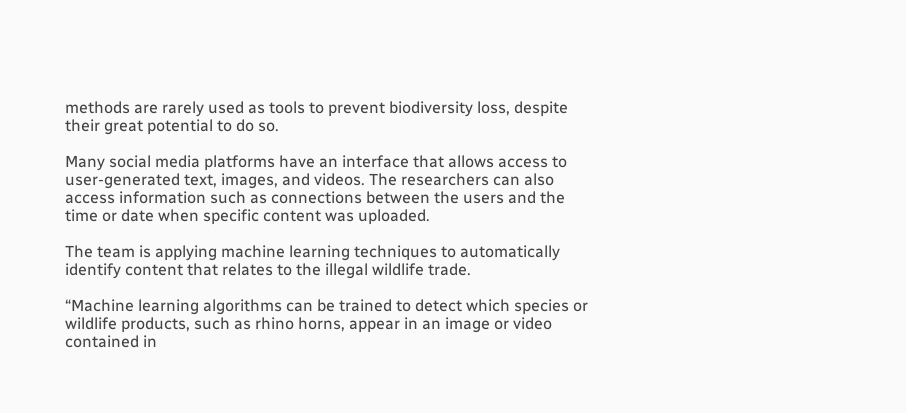methods are rarely used as tools to prevent biodiversity loss, despite their great potential to do so.

Many social media platforms have an interface that allows access to user-generated text, images, and videos. The researchers can also access information such as connections between the users and the time or date when specific content was uploaded.

The team is applying machine learning techniques to automatically identify content that relates to the illegal wildlife trade.

“Machine learning algorithms can be trained to detect which species or wildlife products, such as rhino horns, appear in an image or video contained in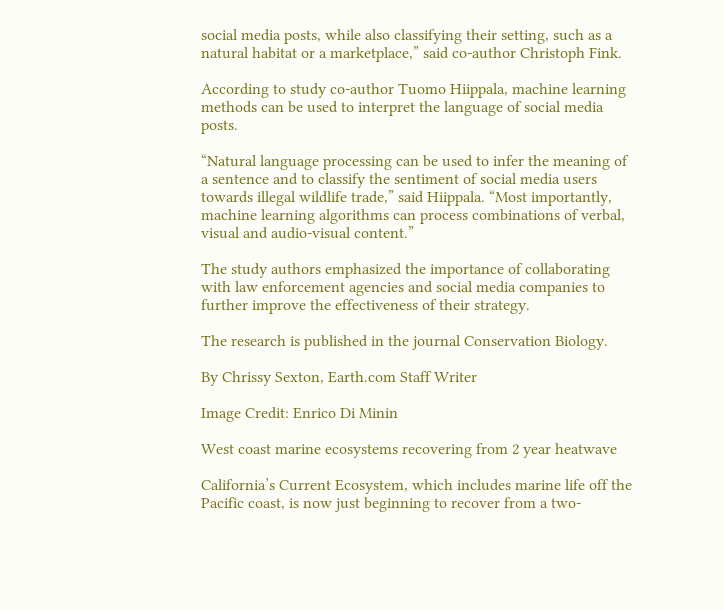social media posts, while also classifying their setting, such as a natural habitat or a marketplace,” said co-author Christoph Fink.

According to study co-author Tuomo Hiippala, machine learning methods can be used to interpret the language of social media posts.

“Natural language processing can be used to infer the meaning of a sentence and to classify the sentiment of social media users towards illegal wildlife trade,” said Hiippala. “Most importantly, machine learning algorithms can process combinations of verbal, visual and audio-visual content.”

The study authors emphasized the importance of collaborating with law enforcement agencies and social media companies to further improve the effectiveness of their strategy.

The research is published in the journal Conservation Biology.

By Chrissy Sexton, Earth.com Staff Writer

Image Credit: Enrico Di Minin

West coast marine ecosystems recovering from 2 year heatwave

California’s Current Ecosystem, which includes marine life off the Pacific coast, is now just beginning to recover from a two-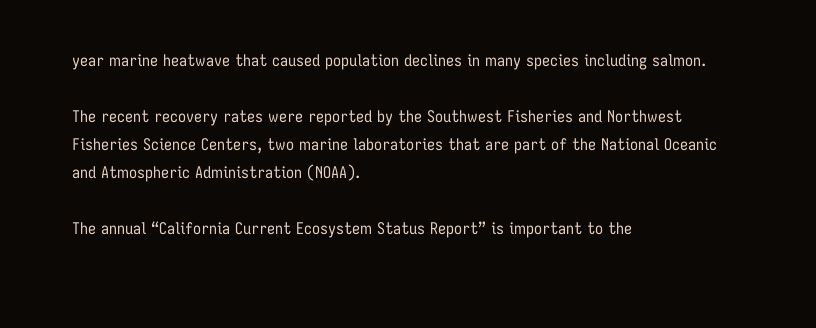year marine heatwave that caused population declines in many species including salmon.

The recent recovery rates were reported by the Southwest Fisheries and Northwest Fisheries Science Centers, two marine laboratories that are part of the National Oceanic and Atmospheric Administration (NOAA).

The annual “California Current Ecosystem Status Report” is important to the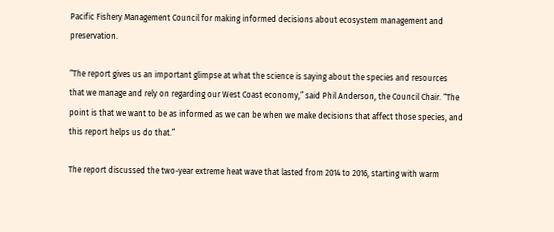Pacific Fishery Management Council for making informed decisions about ecosystem management and preservation.

“The report gives us an important glimpse at what the science is saying about the species and resources that we manage and rely on regarding our West Coast economy,” said Phil Anderson, the Council Chair. “The point is that we want to be as informed as we can be when we make decisions that affect those species, and this report helps us do that.”

The report discussed the two-year extreme heat wave that lasted from 2014 to 2016, starting with warm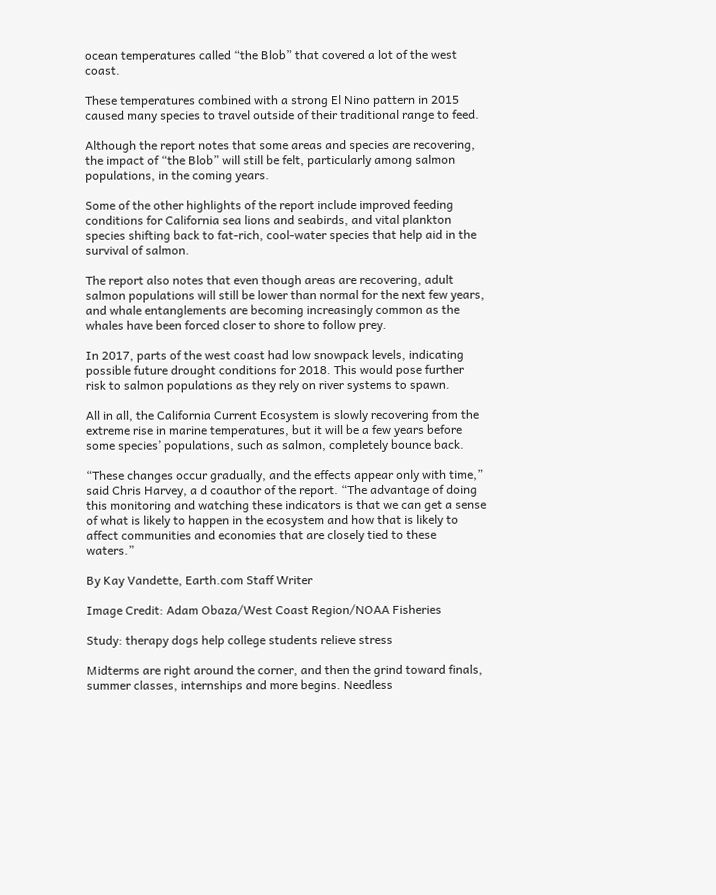ocean temperatures called “the Blob” that covered a lot of the west coast.

These temperatures combined with a strong El Nino pattern in 2015 caused many species to travel outside of their traditional range to feed.

Although the report notes that some areas and species are recovering, the impact of “the Blob” will still be felt, particularly among salmon populations, in the coming years.

Some of the other highlights of the report include improved feeding conditions for California sea lions and seabirds, and vital plankton species shifting back to fat-rich, cool-water species that help aid in the survival of salmon.

The report also notes that even though areas are recovering, adult salmon populations will still be lower than normal for the next few years, and whale entanglements are becoming increasingly common as the whales have been forced closer to shore to follow prey.

In 2017, parts of the west coast had low snowpack levels, indicating possible future drought conditions for 2018. This would pose further risk to salmon populations as they rely on river systems to spawn.

All in all, the California Current Ecosystem is slowly recovering from the extreme rise in marine temperatures, but it will be a few years before some species’ populations, such as salmon, completely bounce back.

“These changes occur gradually, and the effects appear only with time,”  said Chris Harvey, a d coauthor of the report. “The advantage of doing this monitoring and watching these indicators is that we can get a sense of what is likely to happen in the ecosystem and how that is likely to affect communities and economies that are closely tied to these waters.”

By Kay Vandette, Earth.com Staff Writer

Image Credit: Adam Obaza/West Coast Region/NOAA Fisheries

Study: therapy dogs help college students relieve stress

Midterms are right around the corner, and then the grind toward finals, summer classes, internships and more begins. Needless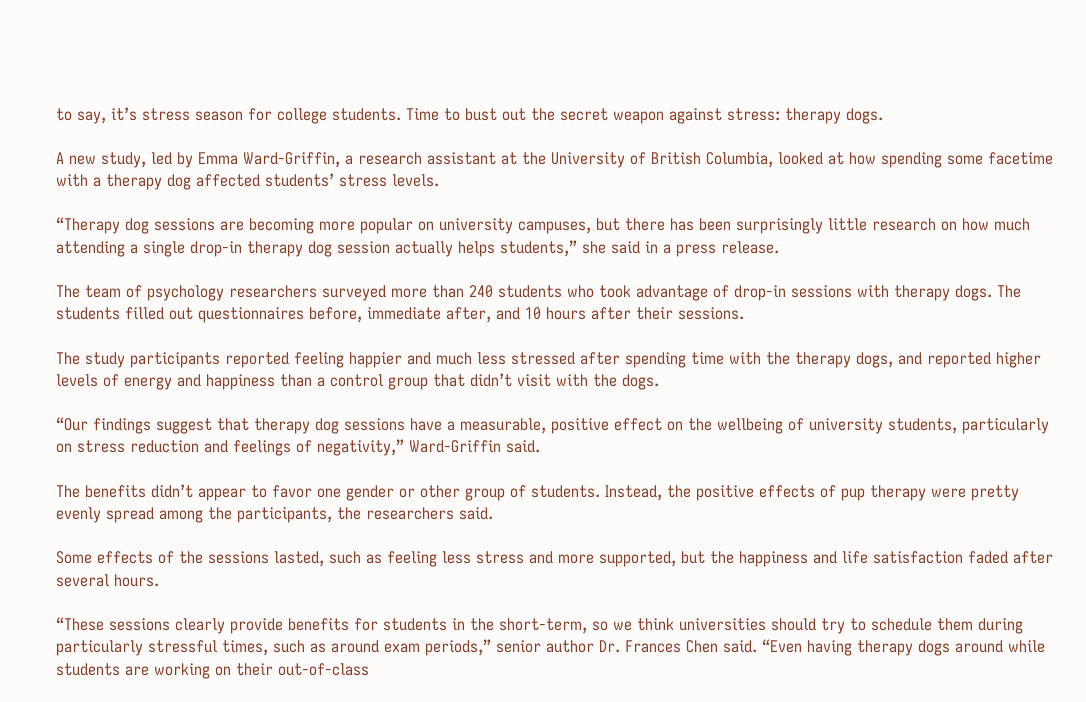to say, it’s stress season for college students. Time to bust out the secret weapon against stress: therapy dogs.

A new study, led by Emma Ward-Griffin, a research assistant at the University of British Columbia, looked at how spending some facetime with a therapy dog affected students’ stress levels.

“Therapy dog sessions are becoming more popular on university campuses, but there has been surprisingly little research on how much attending a single drop-in therapy dog session actually helps students,” she said in a press release.

The team of psychology researchers surveyed more than 240 students who took advantage of drop-in sessions with therapy dogs. The students filled out questionnaires before, immediate after, and 10 hours after their sessions.

The study participants reported feeling happier and much less stressed after spending time with the therapy dogs, and reported higher levels of energy and happiness than a control group that didn’t visit with the dogs.

“Our findings suggest that therapy dog sessions have a measurable, positive effect on the wellbeing of university students, particularly on stress reduction and feelings of negativity,” Ward-Griffin said.

The benefits didn’t appear to favor one gender or other group of students. Instead, the positive effects of pup therapy were pretty evenly spread among the participants, the researchers said.

Some effects of the sessions lasted, such as feeling less stress and more supported, but the happiness and life satisfaction faded after several hours.

“These sessions clearly provide benefits for students in the short-term, so we think universities should try to schedule them during particularly stressful times, such as around exam periods,” senior author Dr. Frances Chen said. “Even having therapy dogs around while students are working on their out-of-class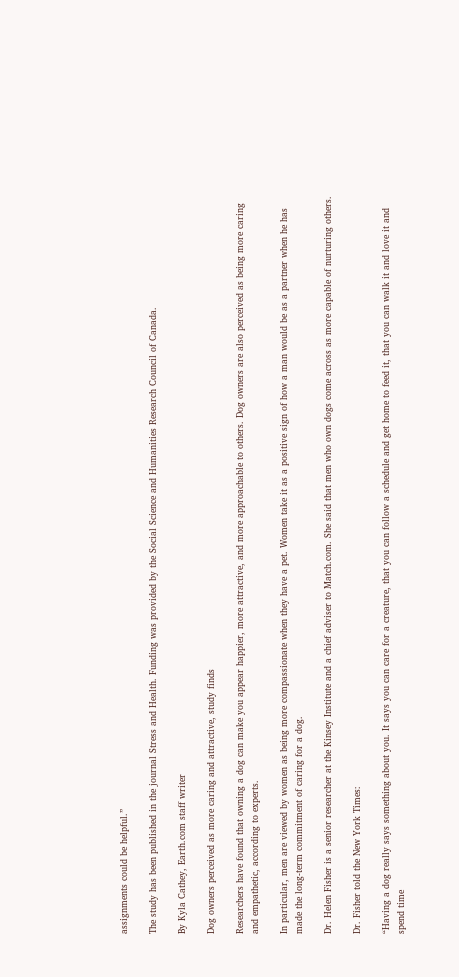assignments could be helpful.”

The study has been published in the journal Stress and Health. Funding was provided by the Social Science and Humanities Research Council of Canada.

By Kyla Cathey, Earth.com staff writer

Dog owners perceived as more caring and attractive, study finds

Researchers have found that owning a dog can make you appear happier, more attractive, and more approachable to others. Dog owners are also perceived as being more caring and empathetic, according to experts.

In particular, men are viewed by women as being more compassionate when they have a pet. Women take it as a positive sign of how a man would be as a partner when he has made the long-term commitment of caring for a dog.

Dr. Helen Fisher is a senior researcher at the Kinsey Institute and a chief adviser to Match.com. She said that men who own dogs come across as more capable of nurturing others.

Dr. Fisher told the New York Times:

“Having a dog really says something about you. It says you can care for a creature, that you can follow a schedule and get home to feed it, that you can walk it and love it and spend time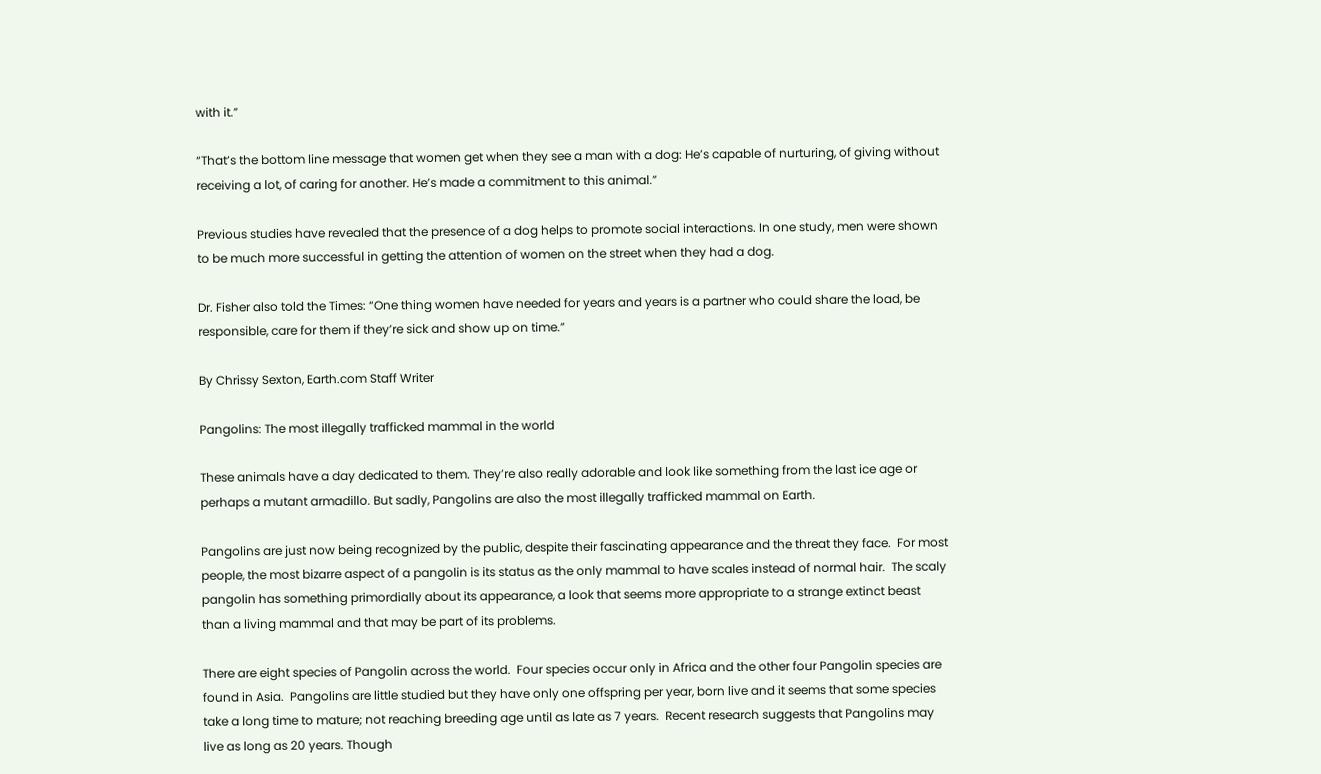with it.”

“That’s the bottom line message that women get when they see a man with a dog: He’s capable of nurturing, of giving without receiving a lot, of caring for another. He’s made a commitment to this animal.”

Previous studies have revealed that the presence of a dog helps to promote social interactions. In one study, men were shown to be much more successful in getting the attention of women on the street when they had a dog.

Dr. Fisher also told the Times: “One thing women have needed for years and years is a partner who could share the load, be responsible, care for them if they’re sick and show up on time.”

By Chrissy Sexton, Earth.com Staff Writer

Pangolins: The most illegally trafficked mammal in the world

These animals have a day dedicated to them. They’re also really adorable and look like something from the last ice age or perhaps a mutant armadillo. But sadly, Pangolins are also the most illegally trafficked mammal on Earth.

Pangolins are just now being recognized by the public, despite their fascinating appearance and the threat they face.  For most people, the most bizarre aspect of a pangolin is its status as the only mammal to have scales instead of normal hair.  The scaly pangolin has something primordially about its appearance, a look that seems more appropriate to a strange extinct beast than a living mammal and that may be part of its problems.

There are eight species of Pangolin across the world.  Four species occur only in Africa and the other four Pangolin species are found in Asia.  Pangolins are little studied but they have only one offspring per year, born live and it seems that some species take a long time to mature; not reaching breeding age until as late as 7 years.  Recent research suggests that Pangolins may live as long as 20 years. Though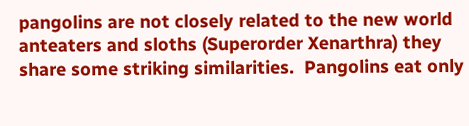pangolins are not closely related to the new world anteaters and sloths (Superorder Xenarthra) they share some striking similarities.  Pangolins eat only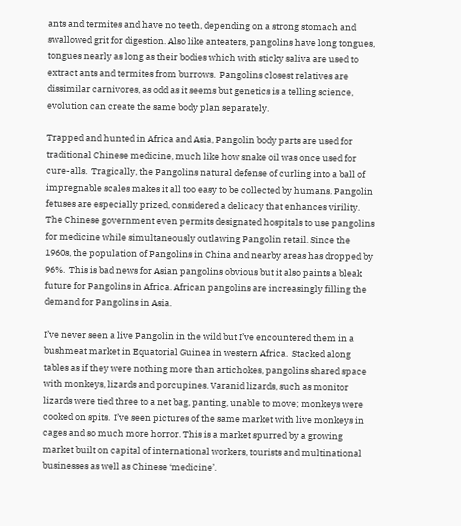ants and termites and have no teeth, depending on a strong stomach and swallowed grit for digestion. Also like anteaters, pangolins have long tongues, tongues nearly as long as their bodies which with sticky saliva are used to extract ants and termites from burrows.  Pangolins closest relatives are dissimilar carnivores, as odd as it seems but genetics is a telling science, evolution can create the same body plan separately.

Trapped and hunted in Africa and Asia, Pangolin body parts are used for traditional Chinese medicine, much like how snake oil was once used for cure-alls.  Tragically, the Pangolins natural defense of curling into a ball of impregnable scales makes it all too easy to be collected by humans. Pangolin fetuses are especially prized, considered a delicacy that enhances virility.  The Chinese government even permits designated hospitals to use pangolins for medicine while simultaneously outlawing Pangolin retail. Since the 1960s, the population of Pangolins in China and nearby areas has dropped by 96%.  This is bad news for Asian pangolins obvious but it also paints a bleak future for Pangolins in Africa. African pangolins are increasingly filling the demand for Pangolins in Asia.

I’ve never seen a live Pangolin in the wild but I’ve encountered them in a bushmeat market in Equatorial Guinea in western Africa.  Stacked along tables as if they were nothing more than artichokes, pangolins shared space with monkeys, lizards and porcupines. Varanid lizards, such as monitor lizards were tied three to a net bag, panting, unable to move; monkeys were cooked on spits.  I’ve seen pictures of the same market with live monkeys in cages and so much more horror. This is a market spurred by a growing market built on capital of international workers, tourists and multinational businesses as well as Chinese ‘medicine’.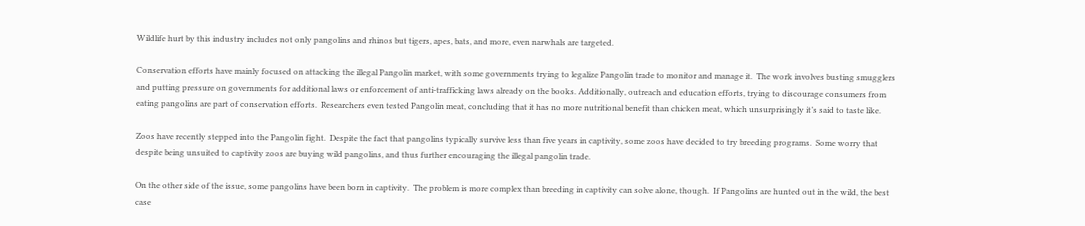Wildlife hurt by this industry includes not only pangolins and rhinos but tigers, apes, bats, and more, even narwhals are targeted.

Conservation efforts have mainly focused on attacking the illegal Pangolin market, with some governments trying to legalize Pangolin trade to monitor and manage it.  The work involves busting smugglers and putting pressure on governments for additional laws or enforcement of anti-trafficking laws already on the books. Additionally, outreach and education efforts, trying to discourage consumers from eating pangolins are part of conservation efforts.  Researchers even tested Pangolin meat, concluding that it has no more nutritional benefit than chicken meat, which unsurprisingly it’s said to taste like.

Zoos have recently stepped into the Pangolin fight.  Despite the fact that pangolins typically survive less than five years in captivity, some zoos have decided to try breeding programs.  Some worry that despite being unsuited to captivity zoos are buying wild pangolins, and thus further encouraging the illegal pangolin trade.

On the other side of the issue, some pangolins have been born in captivity.  The problem is more complex than breeding in captivity can solve alone, though.  If Pangolins are hunted out in the wild, the best case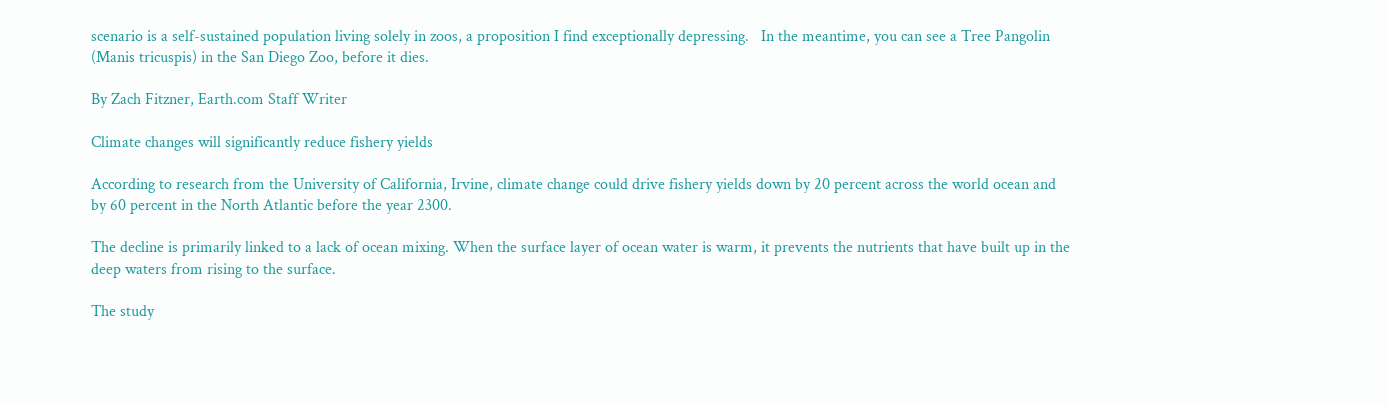scenario is a self-sustained population living solely in zoos, a proposition I find exceptionally depressing.   In the meantime, you can see a Tree Pangolin (Manis tricuspis) in the San Diego Zoo, before it dies.

By Zach Fitzner, Earth.com Staff Writer

Climate changes will significantly reduce fishery yields

According to research from the University of California, Irvine, climate change could drive fishery yields down by 20 percent across the world ocean and by 60 percent in the North Atlantic before the year 2300.

The decline is primarily linked to a lack of ocean mixing. When the surface layer of ocean water is warm, it prevents the nutrients that have built up in the deep waters from rising to the surface.

The study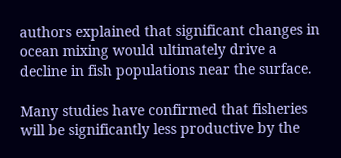authors explained that significant changes in ocean mixing would ultimately drive a decline in fish populations near the surface.

Many studies have confirmed that fisheries will be significantly less productive by the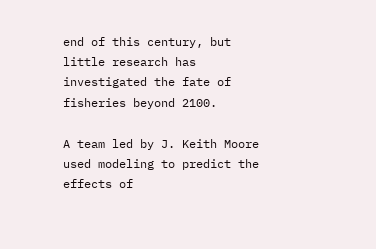end of this century, but little research has investigated the fate of fisheries beyond 2100.

A team led by J. Keith Moore used modeling to predict the effects of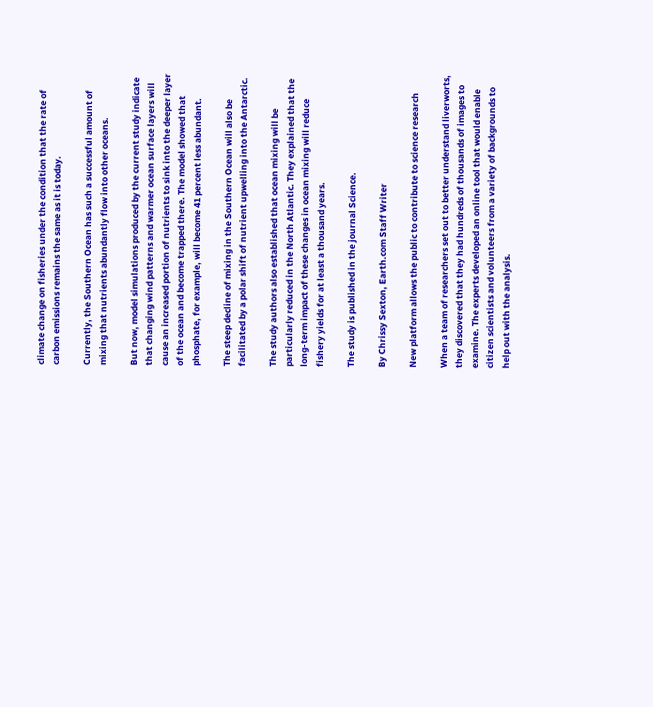climate change on fisheries under the condition that the rate of carbon emissions remains the same as it is today.

Currently, the Southern Ocean has such a successful amount of mixing that nutrients abundantly flow into other oceans.

But now, model simulations produced by the current study indicate that changing wind patterns and warmer ocean surface layers will cause an increased portion of nutrients to sink into the deeper layer of the ocean and become trapped there. The model showed that phosphate, for example, will become 41 percent less abundant.

The steep decline of mixing in the Southern Ocean will also be facilitated by a polar shift of nutrient upwelling into the Antarctic.

The study authors also established that ocean mixing will be particularly reduced in the North Atlantic. They explained that the long-term impact of these changes in ocean mixing will reduce fishery yields for at least a thousand years.

The study is published in the journal Science.

By Chrissy Sexton, Earth.com Staff Writer

New platform allows the public to contribute to science research

When a team of researchers set out to better understand liverworts, they discovered that they had hundreds of thousands of images to examine. The experts developed an online tool that would enable citizen scientists and volunteers from a variety of backgrounds to help out with the analysis.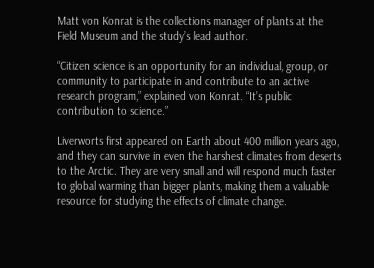Matt von Konrat is the collections manager of plants at the Field Museum and the study’s lead author.

“Citizen science is an opportunity for an individual, group, or community to participate in and contribute to an active research program,” explained von Konrat. “It’s public contribution to science.”

Liverworts first appeared on Earth about 400 million years ago, and they can survive in even the harshest climates from deserts to the Arctic. They are very small and will respond much faster to global warming than bigger plants, making them a valuable resource for studying the effects of climate change.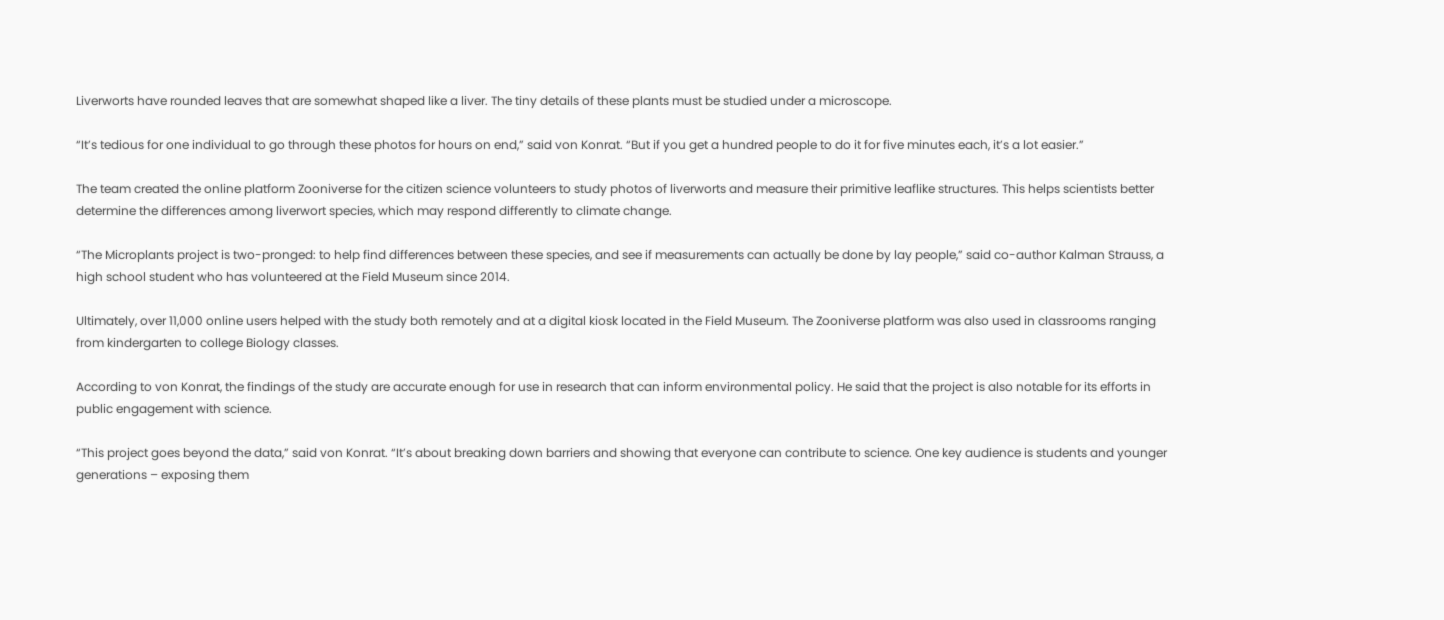Liverworts have rounded leaves that are somewhat shaped like a liver. The tiny details of these plants must be studied under a microscope.

“It’s tedious for one individual to go through these photos for hours on end,” said von Konrat. “But if you get a hundred people to do it for five minutes each, it’s a lot easier.”

The team created the online platform Zooniverse for the citizen science volunteers to study photos of liverworts and measure their primitive leaflike structures. This helps scientists better determine the differences among liverwort species, which may respond differently to climate change.

“The Microplants project is two-pronged: to help find differences between these species, and see if measurements can actually be done by lay people,” said co-author Kalman Strauss, a high school student who has volunteered at the Field Museum since 2014.

Ultimately, over 11,000 online users helped with the study both remotely and at a digital kiosk located in the Field Museum. The Zooniverse platform was also used in classrooms ranging from kindergarten to college Biology classes.

According to von Konrat, the findings of the study are accurate enough for use in research that can inform environmental policy. He said that the project is also notable for its efforts in public engagement with science.

“This project goes beyond the data,” said von Konrat. “It’s about breaking down barriers and showing that everyone can contribute to science. One key audience is students and younger generations – exposing them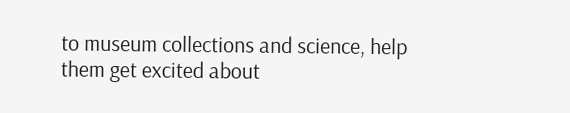to museum collections and science, help them get excited about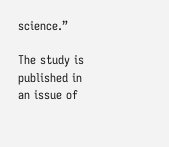science.”

The study is published in an issue of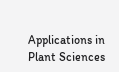Applications in Plant Sciences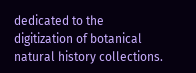dedicated to the digitization of botanical natural history collections.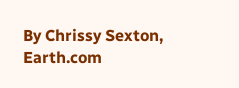By Chrissy Sexton, Earth.com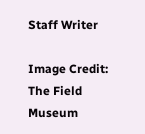Staff Writer

Image Credit: The Field Museum